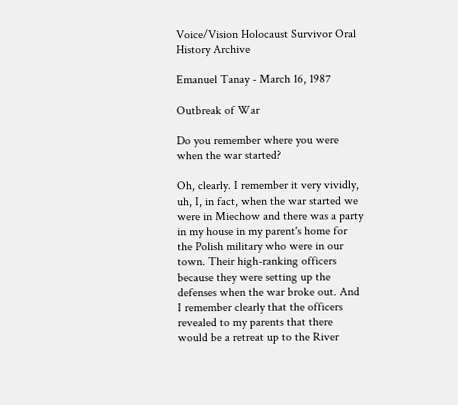Voice/Vision Holocaust Survivor Oral History Archive

Emanuel Tanay - March 16, 1987

Outbreak of War

Do you remember where you were when the war started?

Oh, clearly. I remember it very vividly, uh, I, in fact, when the war started we were in Miechow and there was a party in my house in my parent's home for the Polish military who were in our town. Their high-ranking officers because they were setting up the defenses when the war broke out. And I remember clearly that the officers revealed to my parents that there would be a retreat up to the River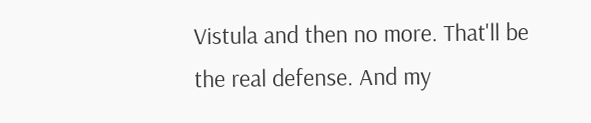Vistula and then no more. That'll be the real defense. And my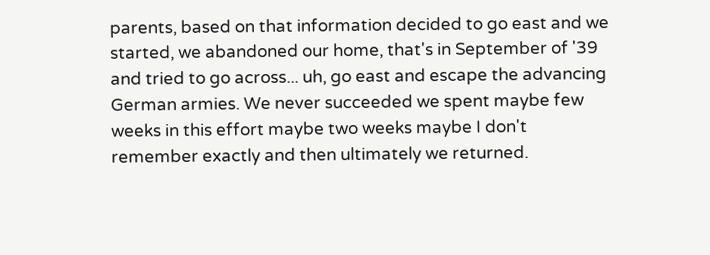parents, based on that information decided to go east and we started, we abandoned our home, that's in September of '39 and tried to go across... uh, go east and escape the advancing German armies. We never succeeded we spent maybe few weeks in this effort maybe two weeks maybe I don't remember exactly and then ultimately we returned.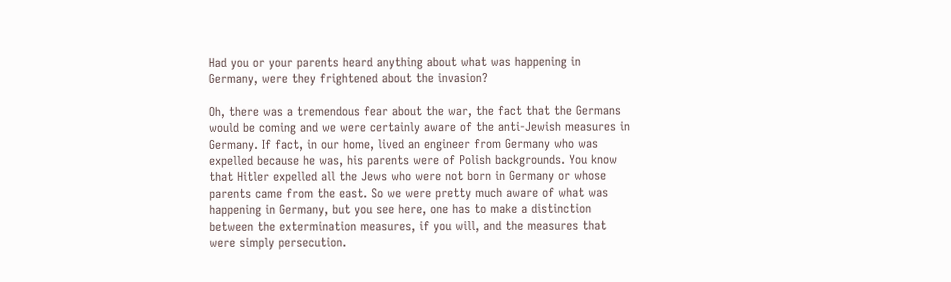Had you or your parents heard anything about what was happening in Germany, were they frightened about the invasion?

Oh, there was a tremendous fear about the war, the fact that the Germans would be coming and we were certainly aware of the anti-Jewish measures in Germany. If fact, in our home, lived an engineer from Germany who was expelled because he was, his parents were of Polish backgrounds. You know that Hitler expelled all the Jews who were not born in Germany or whose parents came from the east. So we were pretty much aware of what was happening in Germany, but you see here, one has to make a distinction between the extermination measures, if you will, and the measures that were simply persecution.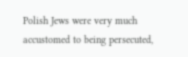Polish Jews were very much accustomed to being persecuted,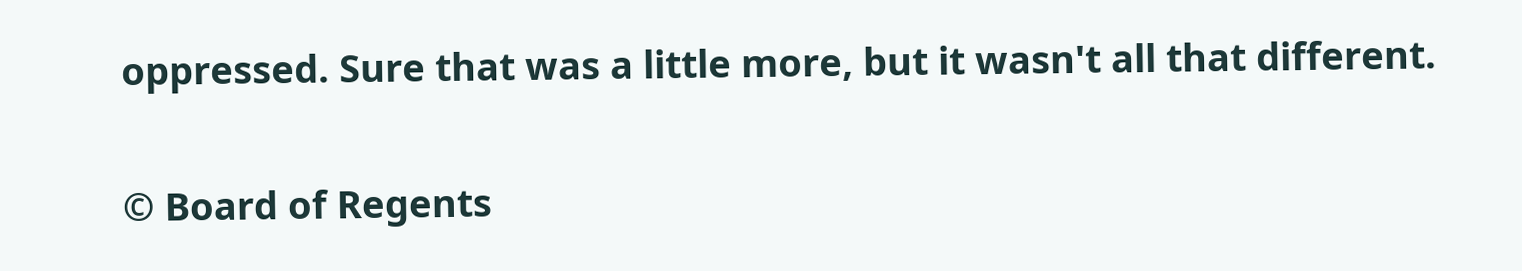oppressed. Sure that was a little more, but it wasn't all that different.

© Board of Regents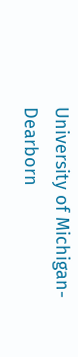University of Michigan-Dearborn